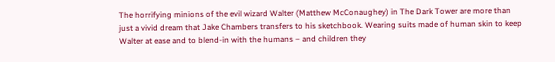The horrifying minions of the evil wizard Walter (Matthew McConaughey) in The Dark Tower are more than just a vivid dream that Jake Chambers transfers to his sketchbook. Wearing suits made of human skin to keep Walter at ease and to blend-in with the humans – and children they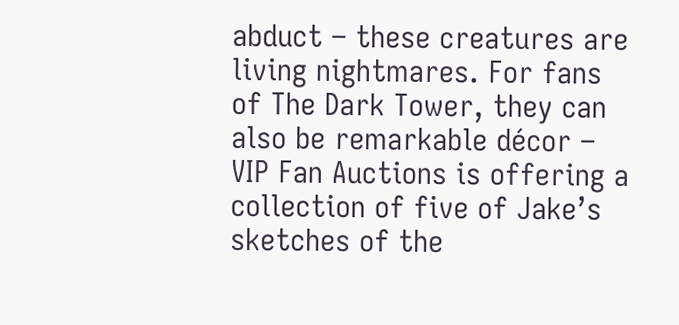abduct – these creatures are living nightmares. For fans of The Dark Tower, they can also be remarkable décor – VIP Fan Auctions is offering a collection of five of Jake’s sketches of the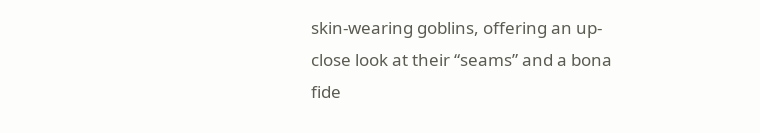skin-wearing goblins, offering an up-close look at their “seams” and a bona fide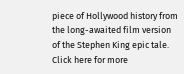piece of Hollywood history from the long-awaited film version of the Stephen King epic tale. Click here for more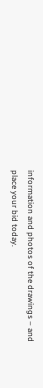information and photos of the drawings – and place your bid today.